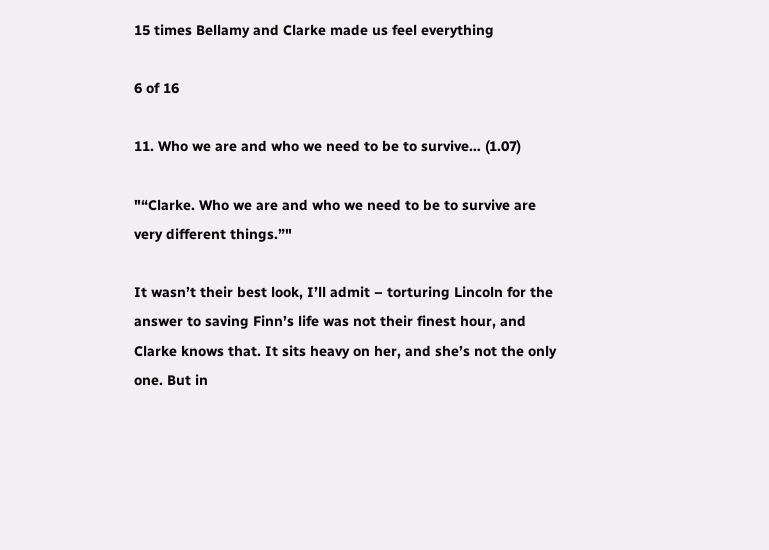15 times Bellamy and Clarke made us feel everything

6 of 16

11. Who we are and who we need to be to survive… (1.07)

"“Clarke. Who we are and who we need to be to survive are very different things.”"

It wasn’t their best look, I’ll admit – torturing Lincoln for the answer to saving Finn’s life was not their finest hour, and Clarke knows that. It sits heavy on her, and she’s not the only one. But in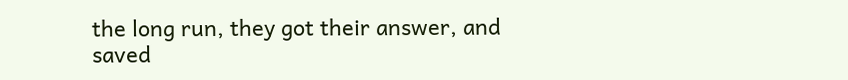the long run, they got their answer, and saved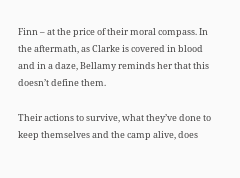Finn – at the price of their moral compass. In the aftermath, as Clarke is covered in blood and in a daze, Bellamy reminds her that this doesn’t define them.

Their actions to survive, what they’ve done to keep themselves and the camp alive, does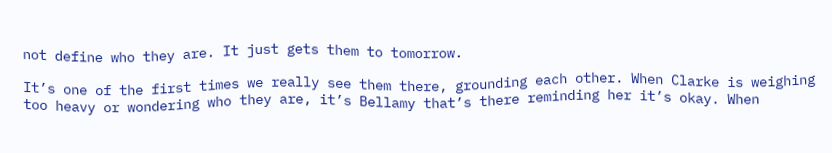not define who they are. It just gets them to tomorrow.

It’s one of the first times we really see them there, grounding each other. When Clarke is weighing too heavy or wondering who they are, it’s Bellamy that’s there reminding her it’s okay. When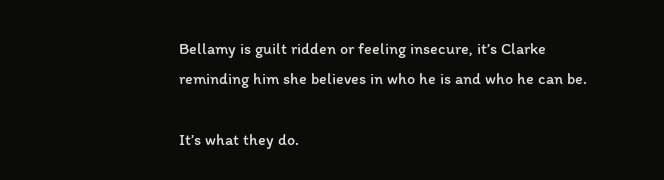Bellamy is guilt ridden or feeling insecure, it’s Clarke reminding him she believes in who he is and who he can be.

It’s what they do.